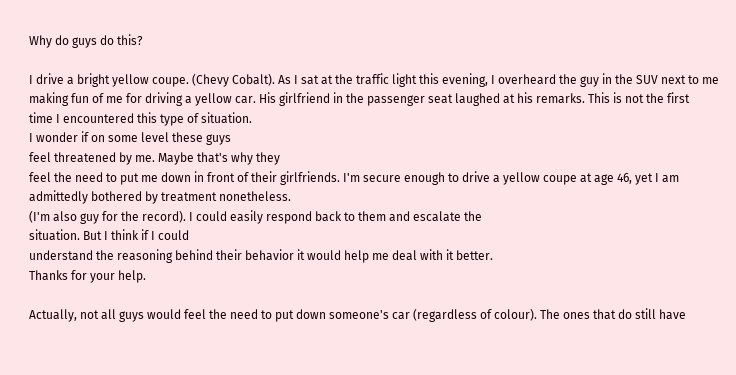Why do guys do this?

I drive a bright yellow coupe. (Chevy Cobalt). As I sat at the traffic light this evening, I overheard the guy in the SUV next to me making fun of me for driving a yellow car. His girlfriend in the passenger seat laughed at his remarks. This is not the first
time I encountered this type of situation.
I wonder if on some level these guys
feel threatened by me. Maybe that's why they
feel the need to put me down in front of their girlfriends. I'm secure enough to drive a yellow coupe at age 46, yet I am
admittedly bothered by treatment nonetheless.
(I'm also guy for the record). I could easily respond back to them and escalate the
situation. But I think if I could
understand the reasoning behind their behavior it would help me deal with it better.
Thanks for your help.

Actually, not all guys would feel the need to put down someone's car (regardless of colour). The ones that do still have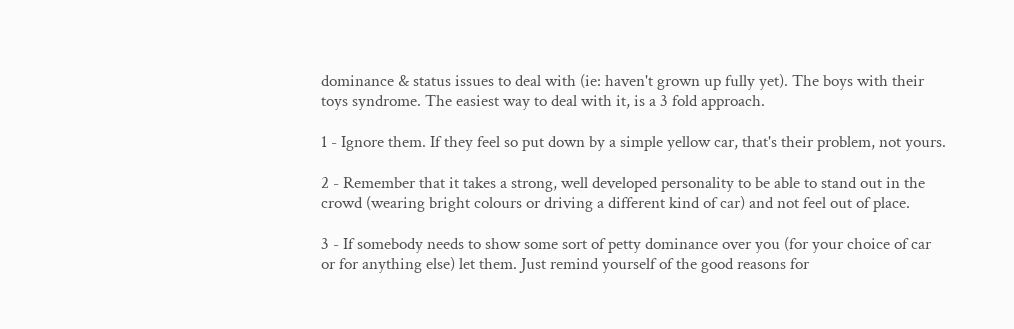dominance & status issues to deal with (ie: haven't grown up fully yet). The boys with their toys syndrome. The easiest way to deal with it, is a 3 fold approach.

1 - Ignore them. If they feel so put down by a simple yellow car, that's their problem, not yours.

2 - Remember that it takes a strong, well developed personality to be able to stand out in the crowd (wearing bright colours or driving a different kind of car) and not feel out of place.

3 - If somebody needs to show some sort of petty dominance over you (for your choice of car or for anything else) let them. Just remind yourself of the good reasons for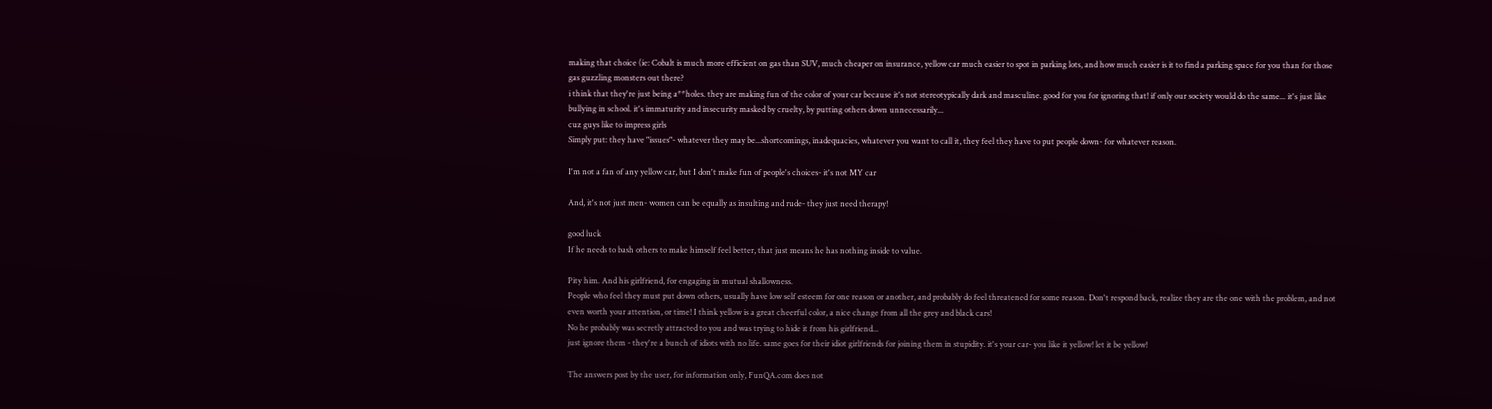making that choice (ie: Cobalt is much more efficient on gas than SUV, much cheaper on insurance, yellow car much easier to spot in parking lots, and how much easier is it to find a parking space for you than for those gas guzzling monsters out there?
i think that they're just being a**holes. they are making fun of the color of your car because it's not stereotypically dark and masculine. good for you for ignoring that! if only our society would do the same... it's just like bullying in school. it's immaturity and insecurity masked by cruelty, by putting others down unnecessarily...
cuz guys like to impress girls
Simply put: they have "issues"- whatever they may be...shortcomings, inadequacies, whatever you want to call it, they feel they have to put people down- for whatever reason.

I'm not a fan of any yellow car, but I don't make fun of people's choices- it's not MY car

And, it's not just men- women can be equally as insulting and rude- they just need therapy!

good luck
If he needs to bash others to make himself feel better, that just means he has nothing inside to value.

Pity him. And his girlfriend, for engaging in mutual shallowness.
People who feel they must put down others, usually have low self esteem for one reason or another, and probably do feel threatened for some reason. Don't respond back, realize they are the one with the problem, and not even worth your attention, or time! I think yellow is a great cheerful color, a nice change from all the grey and black cars!
No he probably was secretly attracted to you and was trying to hide it from his girlfriend...
just ignore them - they're a bunch of idiots with no life. same goes for their idiot girlfriends for joining them in stupidity. it's your car- you like it yellow! let it be yellow!

The answers post by the user, for information only, FunQA.com does not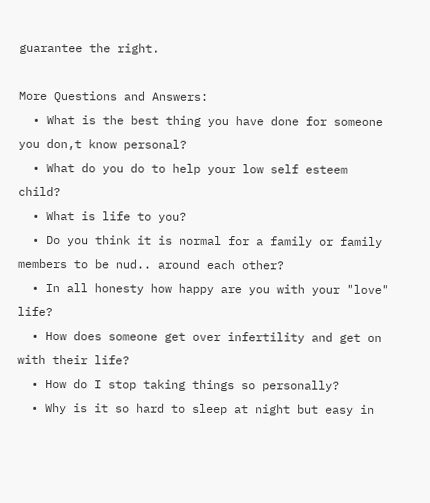guarantee the right.

More Questions and Answers:
  • What is the best thing you have done for someone you don,t know personal?
  • What do you do to help your low self esteem child?
  • What is life to you?
  • Do you think it is normal for a family or family members to be nud.. around each other?
  • In all honesty how happy are you with your "love" life?
  • How does someone get over infertility and get on with their life?
  • How do I stop taking things so personally?
  • Why is it so hard to sleep at night but easy in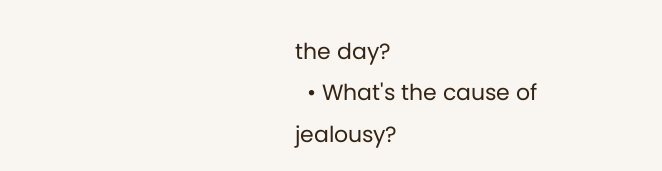the day?
  • What's the cause of jealousy?